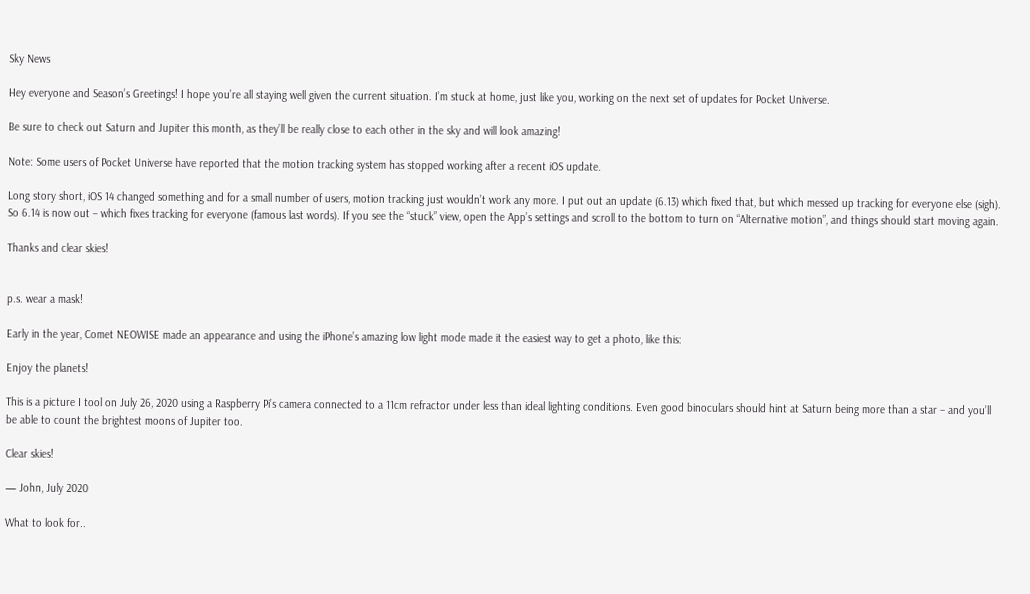Sky News

Hey everyone and Season’s Greetings! I hope you’re all staying well given the current situation. I’m stuck at home, just like you, working on the next set of updates for Pocket Universe.

Be sure to check out Saturn and Jupiter this month, as they’ll be really close to each other in the sky and will look amazing!

Note: Some users of Pocket Universe have reported that the motion tracking system has stopped working after a recent iOS update.

Long story short, iOS 14 changed something and for a small number of users, motion tracking just wouldn’t work any more. I put out an update (6.13) which fixed that, but which messed up tracking for everyone else (sigh). So 6.14 is now out – which fixes tracking for everyone (famous last words). If you see the “stuck” view, open the App’s settings and scroll to the bottom to turn on “Alternative motion”, and things should start moving again.

Thanks and clear skies!


p.s. wear a mask!

Early in the year, Comet NEOWISE made an appearance and using the iPhone’s amazing low light mode made it the easiest way to get a photo, like this:

Enjoy the planets!

This is a picture I tool on July 26, 2020 using a Raspberry Pi’s camera connected to a 11cm refractor under less than ideal lighting conditions. Even good binoculars should hint at Saturn being more than a star – and you’ll be able to count the brightest moons of Jupiter too.

Clear skies!

— John, July 2020

What to look for..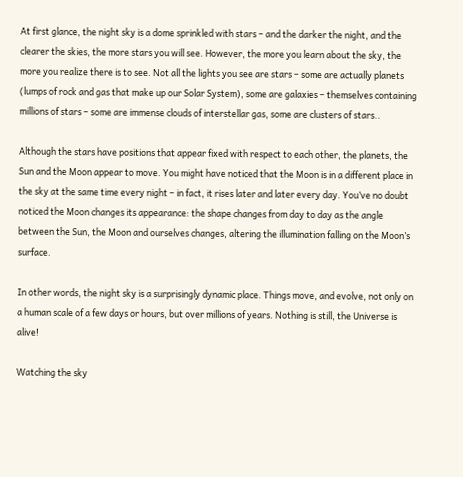At first glance, the night sky is a dome sprinkled with stars – and the darker the night, and the clearer the skies, the more stars you will see. However, the more you learn about the sky, the more you realize there is to see. Not all the lights you see are stars – some are actually planets (lumps of rock and gas that make up our Solar System), some are galaxies – themselves containing millions of stars – some are immense clouds of interstellar gas, some are clusters of stars..

Although the stars have positions that appear fixed with respect to each other, the planets, the Sun and the Moon appear to move. You might have noticed that the Moon is in a different place in the sky at the same time every night – in fact, it rises later and later every day. You’ve no doubt noticed the Moon changes its appearance: the shape changes from day to day as the angle between the Sun, the Moon and ourselves changes, altering the illumination falling on the Moon’s surface.

In other words, the night sky is a surprisingly dynamic place. Things move, and evolve, not only on a human scale of a few days or hours, but over millions of years. Nothing is still, the Universe is alive!

Watching the sky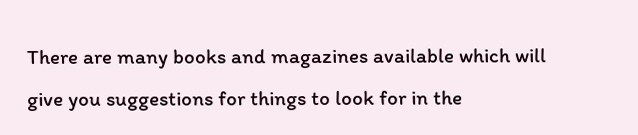There are many books and magazines available which will give you suggestions for things to look for in the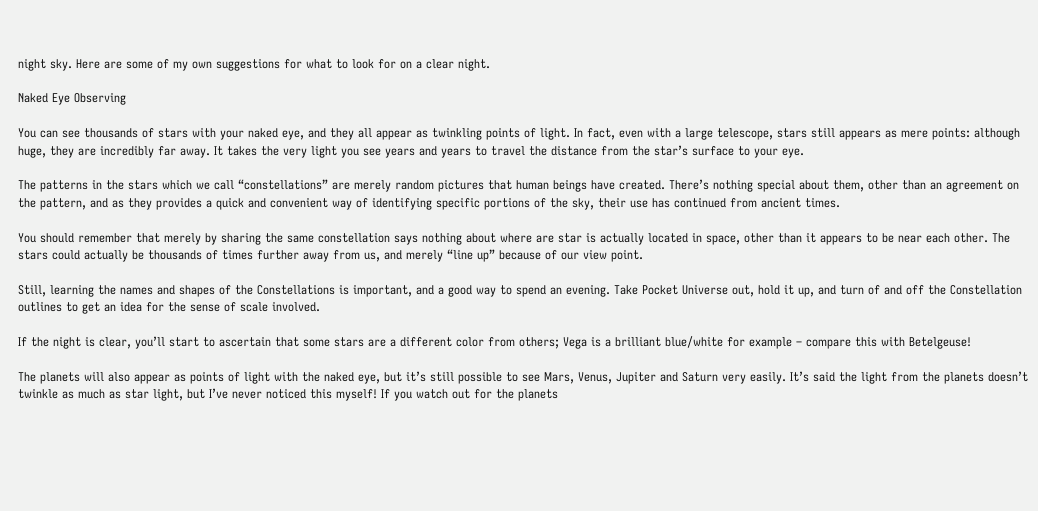night sky. Here are some of my own suggestions for what to look for on a clear night.

Naked Eye Observing

You can see thousands of stars with your naked eye, and they all appear as twinkling points of light. In fact, even with a large telescope, stars still appears as mere points: although huge, they are incredibly far away. It takes the very light you see years and years to travel the distance from the star’s surface to your eye.

The patterns in the stars which we call “constellations” are merely random pictures that human beings have created. There’s nothing special about them, other than an agreement on the pattern, and as they provides a quick and convenient way of identifying specific portions of the sky, their use has continued from ancient times.

You should remember that merely by sharing the same constellation says nothing about where are star is actually located in space, other than it appears to be near each other. The stars could actually be thousands of times further away from us, and merely “line up” because of our view point.

Still, learning the names and shapes of the Constellations is important, and a good way to spend an evening. Take Pocket Universe out, hold it up, and turn of and off the Constellation outlines to get an idea for the sense of scale involved.

If the night is clear, you’ll start to ascertain that some stars are a different color from others; Vega is a brilliant blue/white for example – compare this with Betelgeuse!

The planets will also appear as points of light with the naked eye, but it’s still possible to see Mars, Venus, Jupiter and Saturn very easily. It’s said the light from the planets doesn’t twinkle as much as star light, but I’ve never noticed this myself! If you watch out for the planets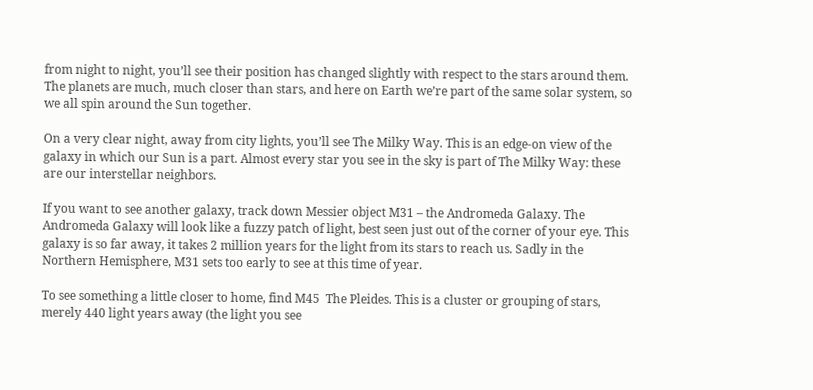from night to night, you’ll see their position has changed slightly with respect to the stars around them. The planets are much, much closer than stars, and here on Earth we’re part of the same solar system, so we all spin around the Sun together.

On a very clear night, away from city lights, you’ll see The Milky Way. This is an edge-on view of the galaxy in which our Sun is a part. Almost every star you see in the sky is part of The Milky Way: these are our interstellar neighbors.

If you want to see another galaxy, track down Messier object M31 – the Andromeda Galaxy. The Andromeda Galaxy will look like a fuzzy patch of light, best seen just out of the corner of your eye. This galaxy is so far away, it takes 2 million years for the light from its stars to reach us. Sadly in the Northern Hemisphere, M31 sets too early to see at this time of year.

To see something a little closer to home, find M45  The Pleides. This is a cluster or grouping of stars, merely 440 light years away (the light you see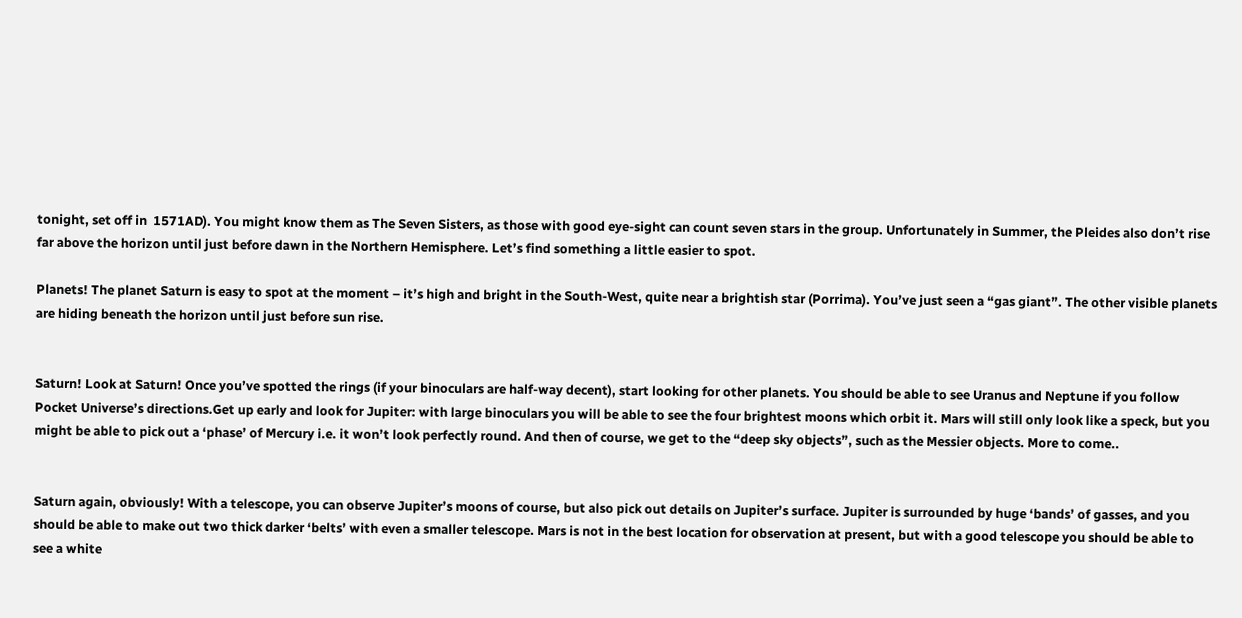tonight, set off in  1571AD). You might know them as The Seven Sisters, as those with good eye-sight can count seven stars in the group. Unfortunately in Summer, the Pleides also don’t rise far above the horizon until just before dawn in the Northern Hemisphere. Let’s find something a little easier to spot.

Planets! The planet Saturn is easy to spot at the moment – it’s high and bright in the South-West, quite near a brightish star (Porrima). You’ve just seen a “gas giant”. The other visible planets are hiding beneath the horizon until just before sun rise.


Saturn! Look at Saturn! Once you’ve spotted the rings (if your binoculars are half-way decent), start looking for other planets. You should be able to see Uranus and Neptune if you follow Pocket Universe’s directions.Get up early and look for Jupiter: with large binoculars you will be able to see the four brightest moons which orbit it. Mars will still only look like a speck, but you might be able to pick out a ‘phase’ of Mercury i.e. it won’t look perfectly round. And then of course, we get to the “deep sky objects”, such as the Messier objects. More to come..


Saturn again, obviously! With a telescope, you can observe Jupiter’s moons of course, but also pick out details on Jupiter’s surface. Jupiter is surrounded by huge ‘bands’ of gasses, and you should be able to make out two thick darker ‘belts’ with even a smaller telescope. Mars is not in the best location for observation at present, but with a good telescope you should be able to see a white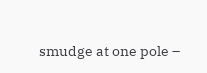smudge at one pole –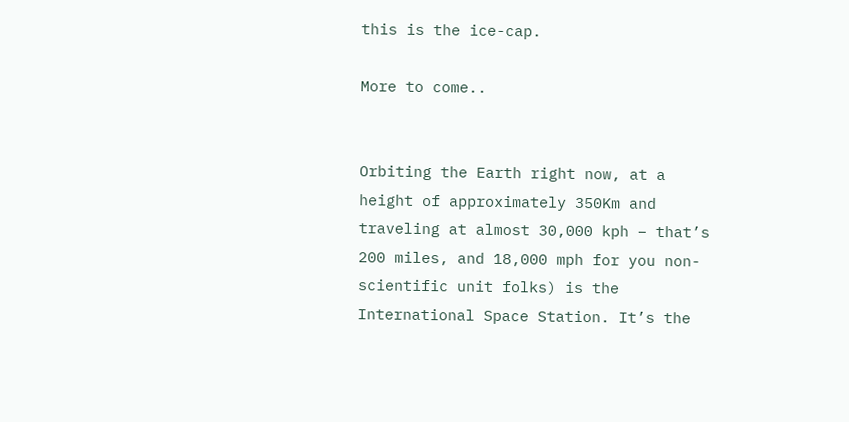this is the ice-cap.

More to come..


Orbiting the Earth right now, at a height of approximately 350Km and traveling at almost 30,000 kph – that’s 200 miles, and 18,000 mph for you non-scientific unit folks) is the International Space Station. It’s the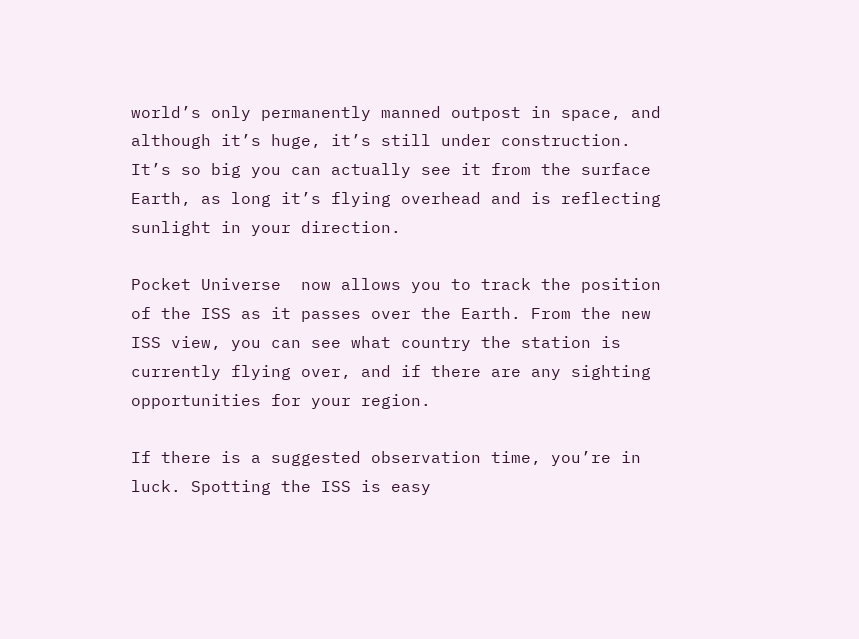world’s only permanently manned outpost in space, and although it’s huge, it’s still under construction. It’s so big you can actually see it from the surface Earth, as long it’s flying overhead and is reflecting sunlight in your direction.

Pocket Universe  now allows you to track the position of the ISS as it passes over the Earth. From the new ISS view, you can see what country the station is currently flying over, and if there are any sighting opportunities for your region.

If there is a suggested observation time, you’re in luck. Spotting the ISS is easy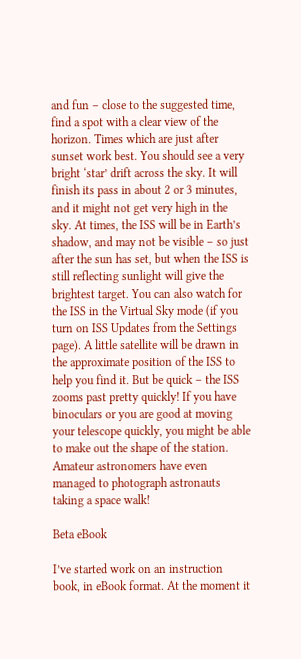and fun – close to the suggested time, find a spot with a clear view of the horizon. Times which are just after sunset work best. You should see a very bright ‘star’ drift across the sky. It will finish its pass in about 2 or 3 minutes, and it might not get very high in the sky. At times, the ISS will be in Earth’s shadow, and may not be visible – so just after the sun has set, but when the ISS is still reflecting sunlight will give the brightest target. You can also watch for the ISS in the Virtual Sky mode (if you turn on ISS Updates from the Settings page). A little satellite will be drawn in the approximate position of the ISS to help you find it. But be quick – the ISS zooms past pretty quickly! If you have binoculars or you are good at moving your telescope quickly, you might be able to make out the shape of the station. Amateur astronomers have even managed to photograph astronauts taking a space walk!

Beta eBook

I’ve started work on an instruction book, in eBook format. At the moment it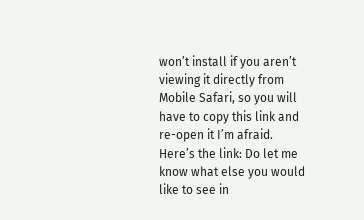won’t install if you aren’t viewing it directly from Mobile Safari, so you will have to copy this link and re-open it I’m afraid. Here’s the link: Do let me know what else you would like to see in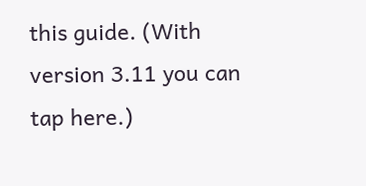this guide. (With version 3.11 you can tap here.)